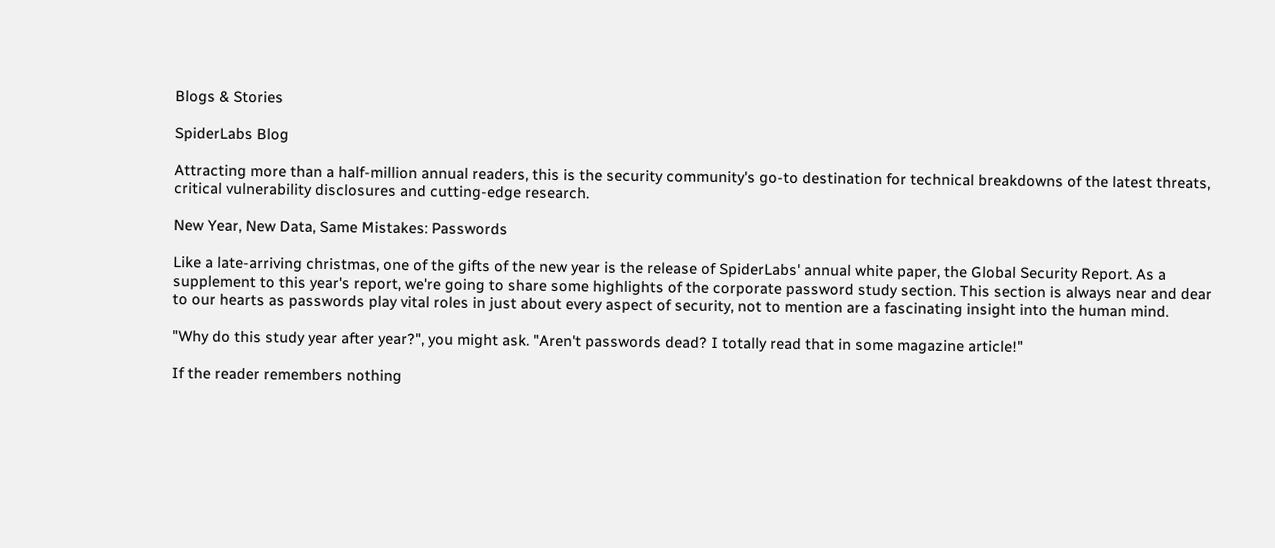Blogs & Stories

SpiderLabs Blog

Attracting more than a half-million annual readers, this is the security community's go-to destination for technical breakdowns of the latest threats, critical vulnerability disclosures and cutting-edge research.

New Year, New Data, Same Mistakes: Passwords

Like a late-arriving christmas, one of the gifts of the new year is the release of SpiderLabs' annual white paper, the Global Security Report. As a supplement to this year's report, we're going to share some highlights of the corporate password study section. This section is always near and dear to our hearts as passwords play vital roles in just about every aspect of security, not to mention are a fascinating insight into the human mind.

"Why do this study year after year?", you might ask. "Aren't passwords dead? I totally read that in some magazine article!"

If the reader remembers nothing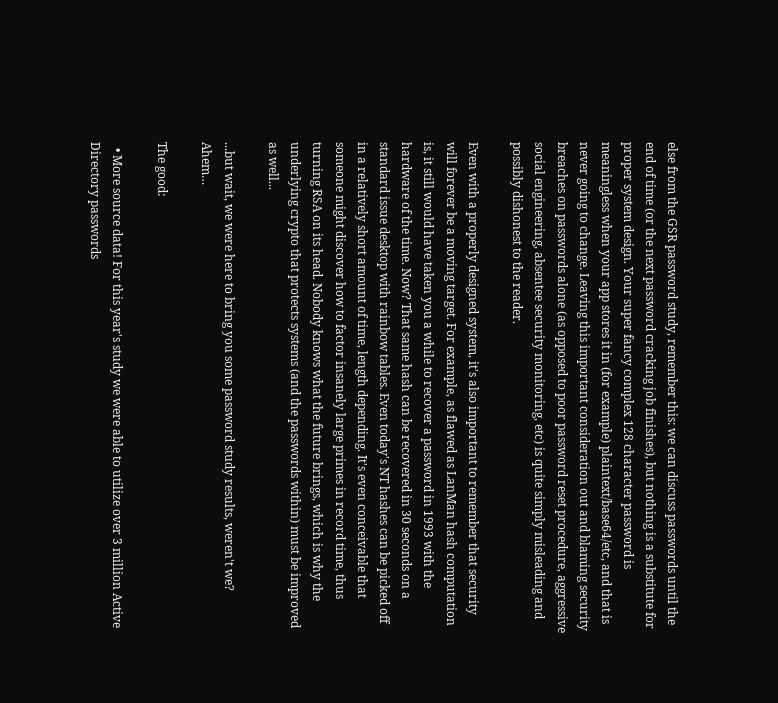else from the GSR password study, remember this: we can discuss passwords until the end of time (or the next password cracking job finishes), but nothing is a substitute for proper system design. Your super fancy complex 128 character password is meaningless when your app stores it in (for example) plaintext/base64/etc, and that is never going to change. Leaving this important consideration out and blaming security breaches on passwords alone (as opposed to poor password reset procedure, aggressive social engineering, absentee security monitoring, etc) is quite simply misleading and possibly dishonest to the reader.

Even with a properly designed system, it's also important to remember that security will forever be a moving target. For example, as flawed as LanMan hash computation is, it still would have taken you a while to recover a password in 1993 with the hardware of the time. Now? That same hash can be recovered in 30 seconds on a standard issue desktop with rainbow tables. Even today's NT hashes can be picked off in a relatively short amount of time, length depending. It's even conceivable that someone might discover how to factor insanely large primes in record time, thus turning RSA on its head. Nobody knows what the future brings, which is why the underlying crypto that protects systems (and the passwords within) must be improved as well...

...but wait, we were here to bring you some password study results, weren't we? Ahem…

The good:

  • More source data! For this year's study we were able to utilize over 3 million Active Directory passwords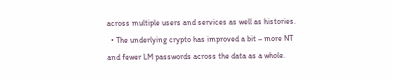across multiple users and services as well as histories.
  • The underlying crypto has improved a bit – more NT and fewer LM passwords across the data as a whole.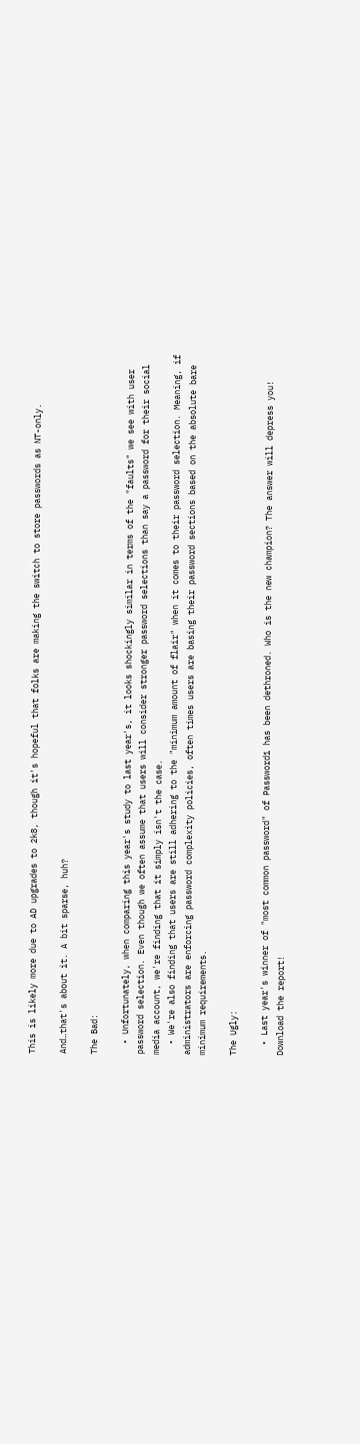This is likely more due to AD upgrades to 2k8, though it's hopeful that folks are making the switch to store passwords as NT-only.

And…that's about it. A bit sparse, huh?

The Bad:

  • Unfortunately, when comparing this year's study to last year's, it looks shockingly similar in terms of the "faults" we see with user password selection. Even though we often assume that users will consider stronger password selections than say a password for their social media account, we're finding that it simply isn't the case.
  • We're also finding that users are still adhering to the "minimum amount of flair" when it comes to their password selection. Meaning, if administrators are enforcing password complexity policies, often times users are basing their password sections based on the absolute bare minimum requirements.

The Ugly:

  • Last year's winner of "most common password" of Password1 has been dethroned. Who is the new champion? The answer will depress you! Download the report!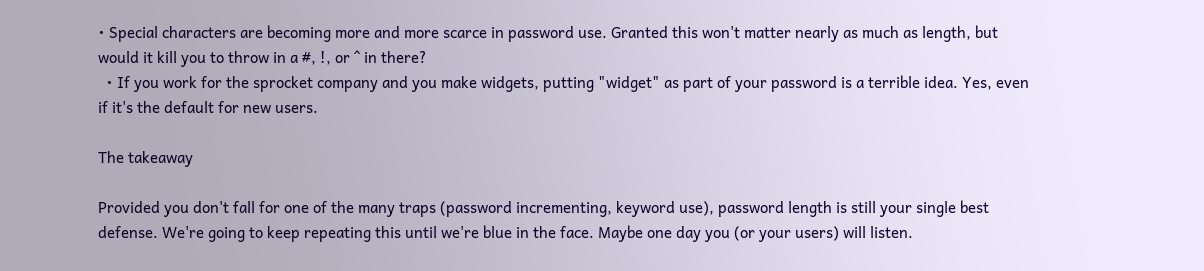• Special characters are becoming more and more scarce in password use. Granted this won't matter nearly as much as length, but would it kill you to throw in a #, !, or ^ in there?
  • If you work for the sprocket company and you make widgets, putting "widget" as part of your password is a terrible idea. Yes, even if it's the default for new users.

The takeaway

Provided you don't fall for one of the many traps (password incrementing, keyword use), password length is still your single best defense. We're going to keep repeating this until we're blue in the face. Maybe one day you (or your users) will listen.